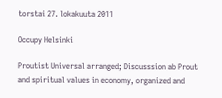torstai 27. lokakuuta 2011

Occupy Helsinki

Proutist Universal arranged; Discusssion ab Prout and spiritual values in economy, organized and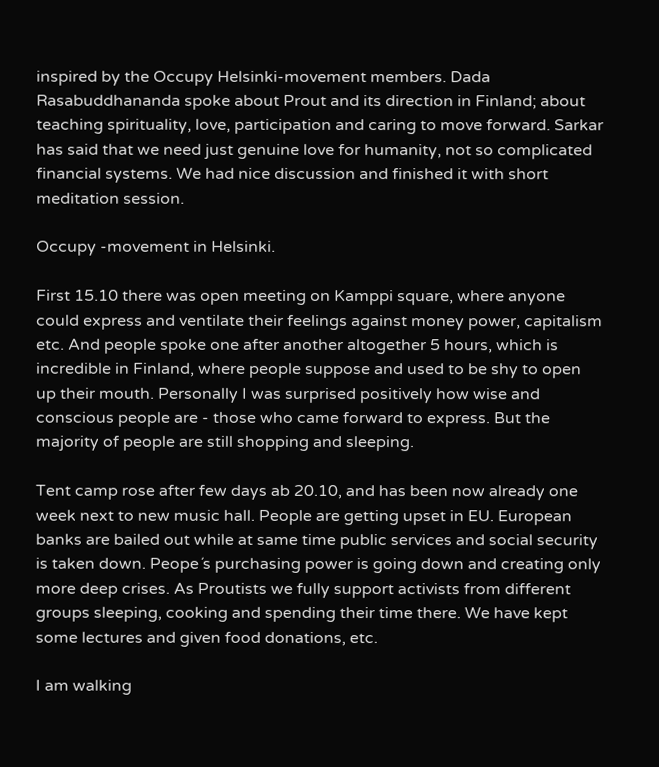inspired by the Occupy Helsinki-movement members. Dada Rasabuddhananda spoke about Prout and its direction in Finland; about teaching spirituality, love, participation and caring to move forward. Sarkar has said that we need just genuine love for humanity, not so complicated financial systems. We had nice discussion and finished it with short meditation session.

Occupy -movement in Helsinki.

First 15.10 there was open meeting on Kamppi square, where anyone could express and ventilate their feelings against money power, capitalism etc. And people spoke one after another altogether 5 hours, which is incredible in Finland, where people suppose and used to be shy to open up their mouth. Personally I was surprised positively how wise and conscious people are - those who came forward to express. But the majority of people are still shopping and sleeping.

Tent camp rose after few days ab 20.10, and has been now already one week next to new music hall. People are getting upset in EU. European banks are bailed out while at same time public services and social security is taken down. Peope´s purchasing power is going down and creating only more deep crises. As Proutists we fully support activists from different groups sleeping, cooking and spending their time there. We have kept some lectures and given food donations, etc.

I am walking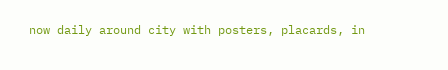now daily around city with posters, placards, in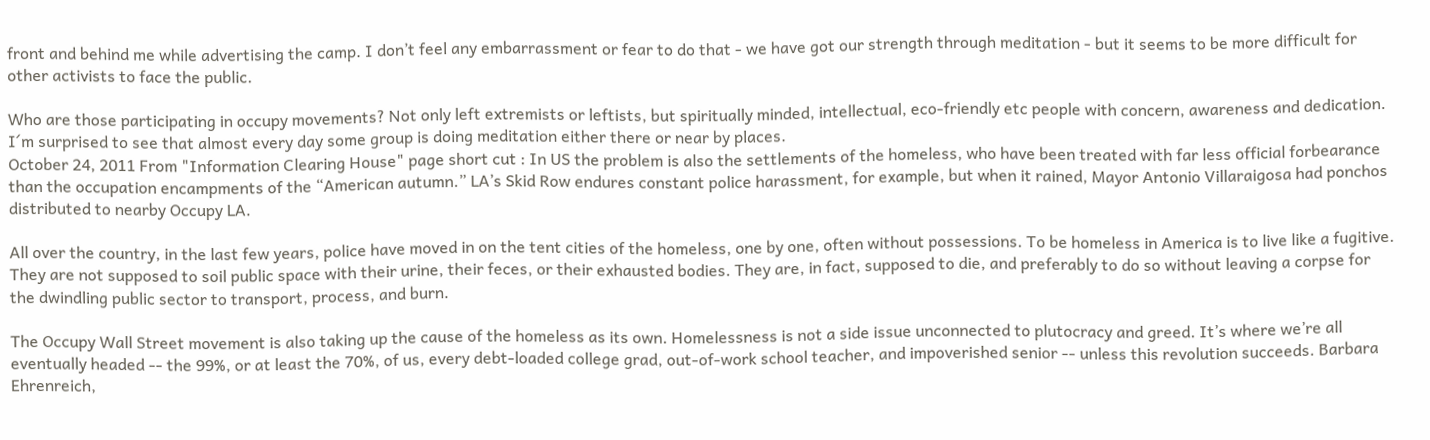front and behind me while advertising the camp. I don’t feel any embarrassment or fear to do that - we have got our strength through meditation - but it seems to be more difficult for other activists to face the public.

Who are those participating in occupy movements? Not only left extremists or leftists, but spiritually minded, intellectual, eco-friendly etc people with concern, awareness and dedication. I´m surprised to see that almost every day some group is doing meditation either there or near by places.
October 24, 2011 From "Information Clearing House" page short cut : In US the problem is also the settlements of the homeless, who have been treated with far less official forbearance than the occupation encampments of the “American autumn.” LA’s Skid Row endures constant police harassment, for example, but when it rained, Mayor Antonio Villaraigosa had ponchos distributed to nearby Occupy LA.

All over the country, in the last few years, police have moved in on the tent cities of the homeless, one by one, often without possessions. To be homeless in America is to live like a fugitive. They are not supposed to soil public space with their urine, their feces, or their exhausted bodies. They are, in fact, supposed to die, and preferably to do so without leaving a corpse for the dwindling public sector to transport, process, and burn.

The Occupy Wall Street movement is also taking up the cause of the homeless as its own. Homelessness is not a side issue unconnected to plutocracy and greed. It’s where we’re all eventually headed -- the 99%, or at least the 70%, of us, every debt-loaded college grad, out-of-work school teacher, and impoverished senior -- unless this revolution succeeds. Barbara Ehrenreich,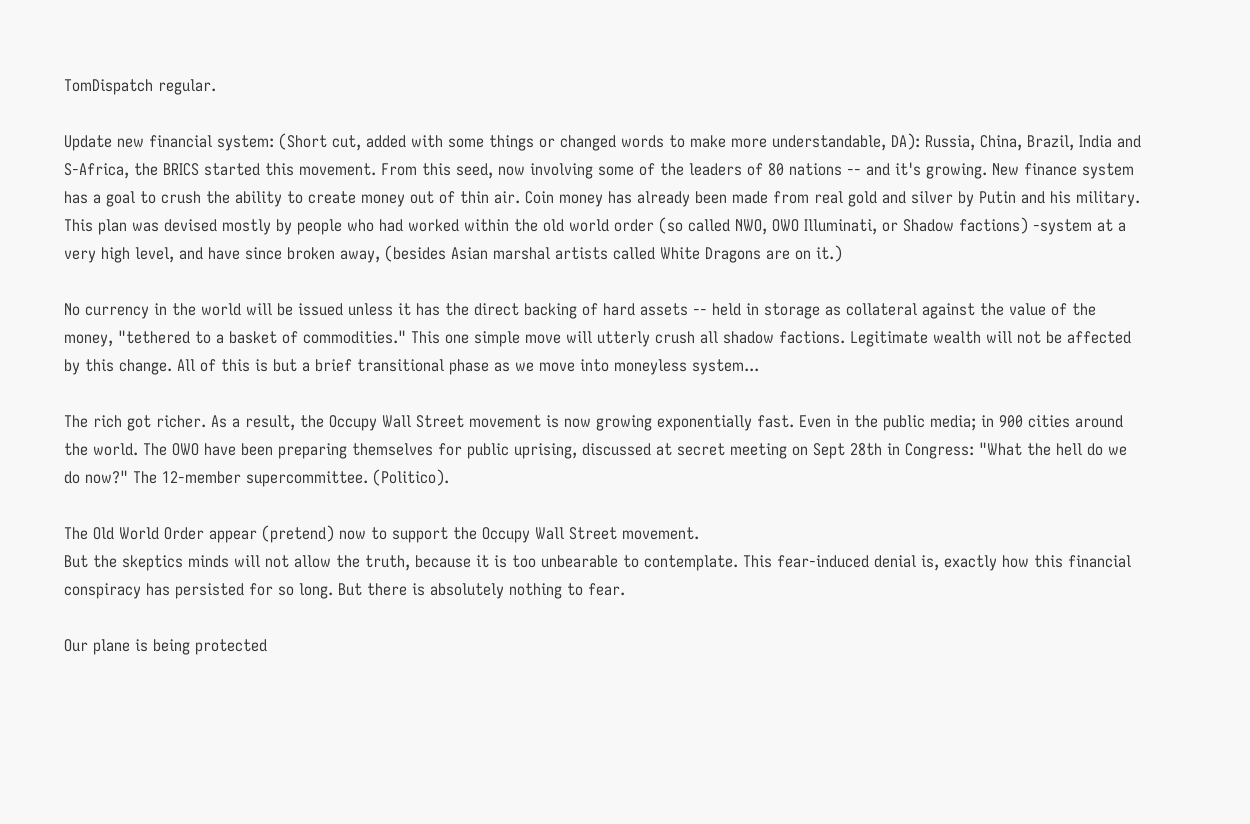TomDispatch regular.

Update new financial system: (Short cut, added with some things or changed words to make more understandable, DA): Russia, China, Brazil, India and S-Africa, the BRICS started this movement. From this seed, now involving some of the leaders of 80 nations -- and it's growing. New finance system has a goal to crush the ability to create money out of thin air. Coin money has already been made from real gold and silver by Putin and his military. This plan was devised mostly by people who had worked within the old world order (so called NWO, OWO Illuminati, or Shadow factions) -system at a very high level, and have since broken away, (besides Asian marshal artists called White Dragons are on it.)

No currency in the world will be issued unless it has the direct backing of hard assets -- held in storage as collateral against the value of the money, "tethered to a basket of commodities." This one simple move will utterly crush all shadow factions. Legitimate wealth will not be affected by this change. All of this is but a brief transitional phase as we move into moneyless system...

The rich got richer. As a result, the Occupy Wall Street movement is now growing exponentially fast. Even in the public media; in 900 cities around the world. The OWO have been preparing themselves for public uprising, discussed at secret meeting on Sept 28th in Congress: "What the hell do we do now?" The 12-member supercommittee. (Politico).

The Old World Order appear (pretend) now to support the Occupy Wall Street movement.
But the skeptics minds will not allow the truth, because it is too unbearable to contemplate. This fear-induced denial is, exactly how this financial conspiracy has persisted for so long. But there is absolutely nothing to fear.

Our plane is being protected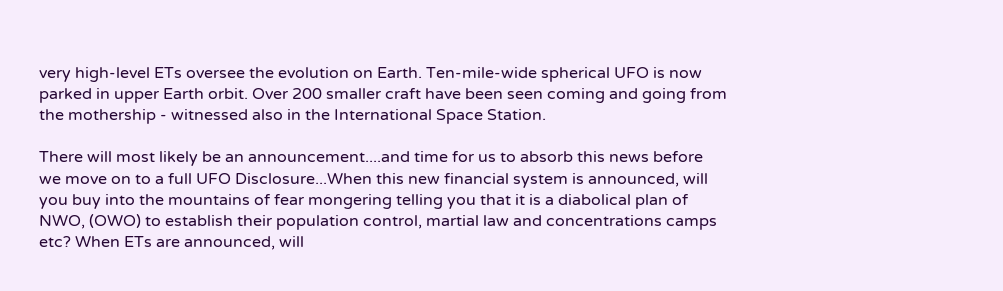very high-level ETs oversee the evolution on Earth. Ten-mile-wide spherical UFO is now parked in upper Earth orbit. Over 200 smaller craft have been seen coming and going from the mothership - witnessed also in the International Space Station.

There will most likely be an announcement....and time for us to absorb this news before we move on to a full UFO Disclosure...When this new financial system is announced, will you buy into the mountains of fear mongering telling you that it is a diabolical plan of NWO, (OWO) to establish their population control, martial law and concentrations camps etc? When ETs are announced, will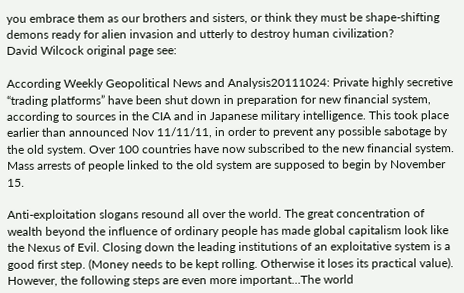you embrace them as our brothers and sisters, or think they must be shape-shifting demons ready for alien invasion and utterly to destroy human civilization?
David Wilcock original page see:

According Weekly Geopolitical News and Analysis20111024: Private highly secretive “trading platforms” have been shut down in preparation for new financial system, according to sources in the CIA and in Japanese military intelligence. This took place earlier than announced Nov 11/11/11, in order to prevent any possible sabotage by the old system. Over 100 countries have now subscribed to the new financial system. Mass arrests of people linked to the old system are supposed to begin by November 15.

Anti-exploitation slogans resound all over the world. The great concentration of wealth beyond the influence of ordinary people has made global capitalism look like the Nexus of Evil. Closing down the leading institutions of an exploitative system is a good first step. (Money needs to be kept rolling. Otherwise it loses its practical value). However, the following steps are even more important…The world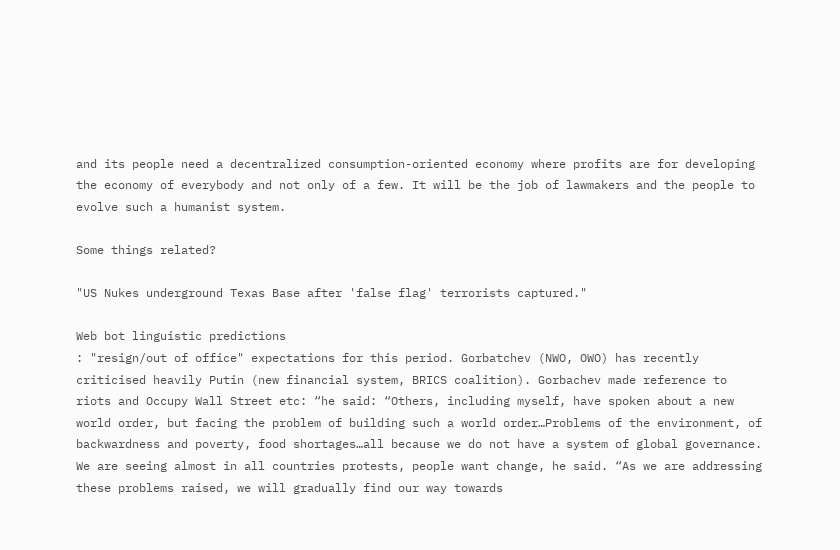and its people need a decentralized consumption-oriented economy where profits are for developing the economy of everybody and not only of a few. It will be the job of lawmakers and the people to evolve such a humanist system.

Some things related?

"US Nukes underground Texas Base after 'false flag' terrorists captured."

Web bot linguistic predictions
: "resign/out of office" expectations for this period. Gorbatchev (NWO, OWO) has recently criticised heavily Putin (new financial system, BRICS coalition). Gorbachev made reference to riots and Occupy Wall Street etc: “he said: “Others, including myself, have spoken about a new world order, but facing the problem of building such a world order…Problems of the environment, of backwardness and poverty, food shortages…all because we do not have a system of global governance. We are seeing almost in all countries protests, people want change, he said. “As we are addressing these problems raised, we will gradually find our way towards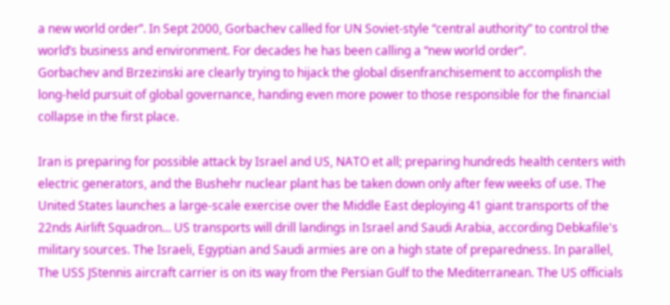a new world order”. In Sept 2000, Gorbachev called for UN Soviet-style “central authority” to control the world’s business and environment. For decades he has been calling a “new world order”.
Gorbachev and Brzezinski are clearly trying to hijack the global disenfranchisement to accomplish the long-held pursuit of global governance, handing even more power to those responsible for the financial collapse in the first place.

Iran is preparing for possible attack by Israel and US, NATO et all; preparing hundreds health centers with electric generators, and the Bushehr nuclear plant has be taken down only after few weeks of use. The United States launches a large-scale exercise over the Middle East deploying 41 giant transports of the 22nds Airlift Squadron… US transports will drill landings in Israel and Saudi Arabia, according Debkafile's military sources. The Israeli, Egyptian and Saudi armies are on a high state of preparedness. In parallel, The USS JStennis aircraft carrier is on its way from the Persian Gulf to the Mediterranean. The US officials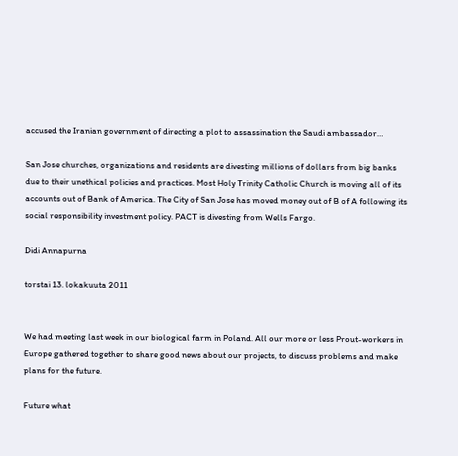accused the Iranian government of directing a plot to assassination the Saudi ambassador…

San Jose churches, organizations and residents are divesting millions of dollars from big banks due to their unethical policies and practices. Most Holy Trinity Catholic Church is moving all of its accounts out of Bank of America. The City of San Jose has moved money out of B of A following its social responsibility investment policy. PACT is divesting from Wells Fargo.

Didi Annapurna

torstai 13. lokakuuta 2011


We had meeting last week in our biological farm in Poland. All our more or less Prout-workers in Europe gathered together to share good news about our projects, to discuss problems and make plans for the future.

Future what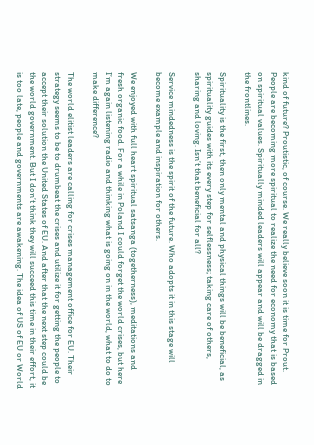kind of future? Proutistic, of course. We really believe soon it is time for Prout. People are becoming more spiritual to realize the need for economy that is based on spiritual values. Spiritually minded leaders will appear and will be dragged in the frontlines.

Spirituality is the first, then only mental and physical things will be beneficial, as spirituality guides with its every step for selflessness; taking care of others, sharing and loving. Isn’t that beneficial for all?

Service mindedness is the spirit of the future. Who adopts it in this stage will become example and inspiration for others.

We enjoyed with full heart spiritual satsanga (togetherness), meditations and fresh organic food. For a while in Poland I could forget the world crises, but here I’m again listening radio and thinking what is going on in the world, what to do to make difference?

The world elitist leaders are calling for crises management office for EU. Their strategy seems to be to drumbeat the crises and utilize it for getting the people to accept their solution the United States of EU. And after that the next step could be the world government. But I don’t think they will succeed this time in their effort, it is too late, people and governments are awakening. The idea of US of EU or World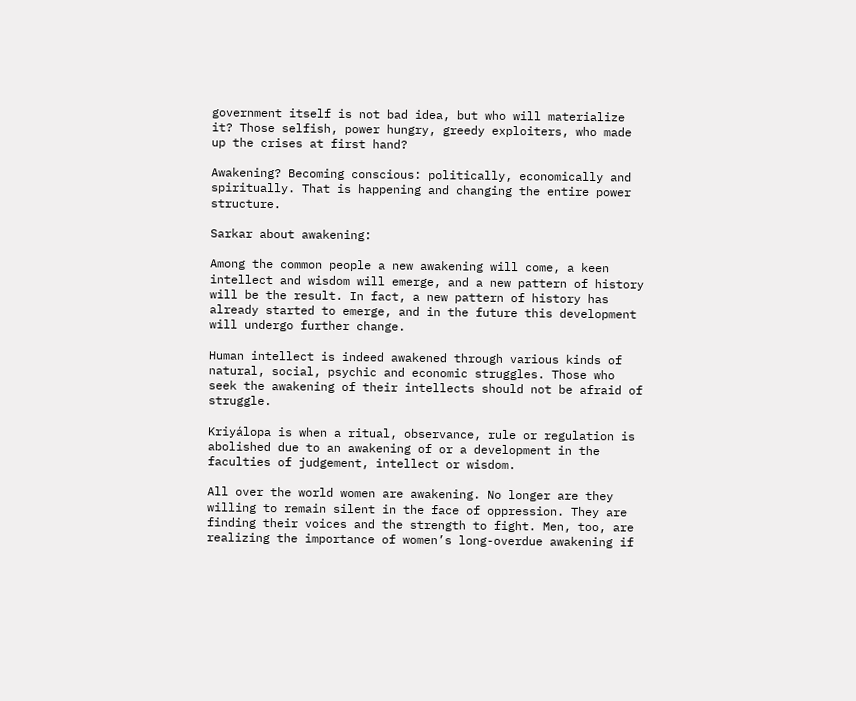government itself is not bad idea, but who will materialize it? Those selfish, power hungry, greedy exploiters, who made up the crises at first hand?

Awakening? Becoming conscious: politically, economically and spiritually. That is happening and changing the entire power structure.

Sarkar about awakening:

Among the common people a new awakening will come, a keen intellect and wisdom will emerge, and a new pattern of history will be the result. In fact, a new pattern of history has already started to emerge, and in the future this development will undergo further change.

Human intellect is indeed awakened through various kinds of natural, social, psychic and economic struggles. Those who seek the awakening of their intellects should not be afraid of struggle.

Kriyálopa is when a ritual, observance, rule or regulation is abolished due to an awakening of or a development in the faculties of judgement, intellect or wisdom.

All over the world women are awakening. No longer are they willing to remain silent in the face of oppression. They are finding their voices and the strength to fight. Men, too, are realizing the importance of women’s long-overdue awakening if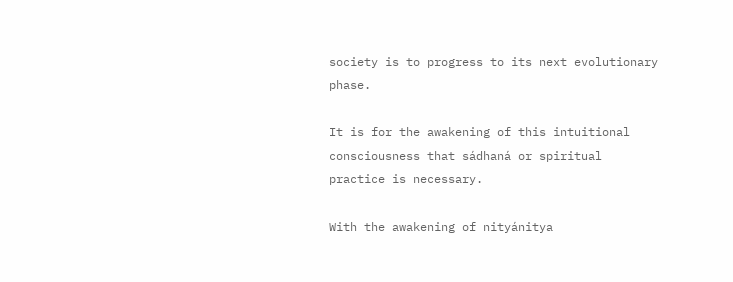society is to progress to its next evolutionary phase.

It is for the awakening of this intuitional consciousness that sádhaná or spiritual practice is necessary.

With the awakening of nityánitya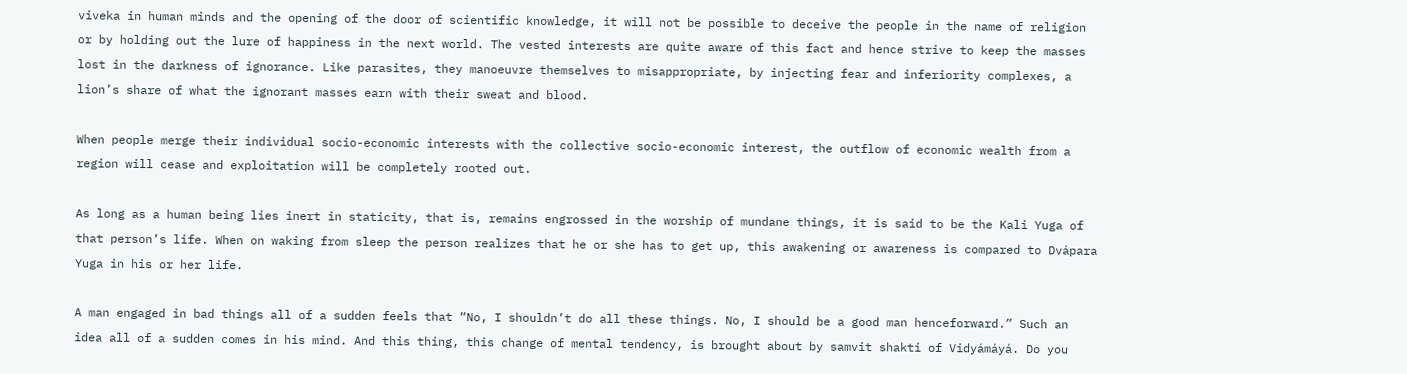viveka in human minds and the opening of the door of scientific knowledge, it will not be possible to deceive the people in the name of religion or by holding out the lure of happiness in the next world. The vested interests are quite aware of this fact and hence strive to keep the masses lost in the darkness of ignorance. Like parasites, they manoeuvre themselves to misappropriate, by injecting fear and inferiority complexes, a lion’s share of what the ignorant masses earn with their sweat and blood.

When people merge their individual socio-economic interests with the collective socio-economic interest, the outflow of economic wealth from a region will cease and exploitation will be completely rooted out.

As long as a human being lies inert in staticity, that is, remains engrossed in the worship of mundane things, it is said to be the Kali Yuga of that person’s life. When on waking from sleep the person realizes that he or she has to get up, this awakening or awareness is compared to Dvápara Yuga in his or her life.

A man engaged in bad things all of a sudden feels that “No, I shouldn’t do all these things. No, I should be a good man henceforward.” Such an idea all of a sudden comes in his mind. And this thing, this change of mental tendency, is brought about by samvit shakti of Vidyámáyá. Do you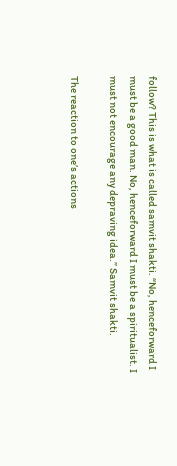follow? This is what is called samvit shakti. “No, henceforward I must be a good man. No, henceforward I must be a spiritualist. I must not encourage any depraving idea.” Samvit shakti.

The reaction to one’s actions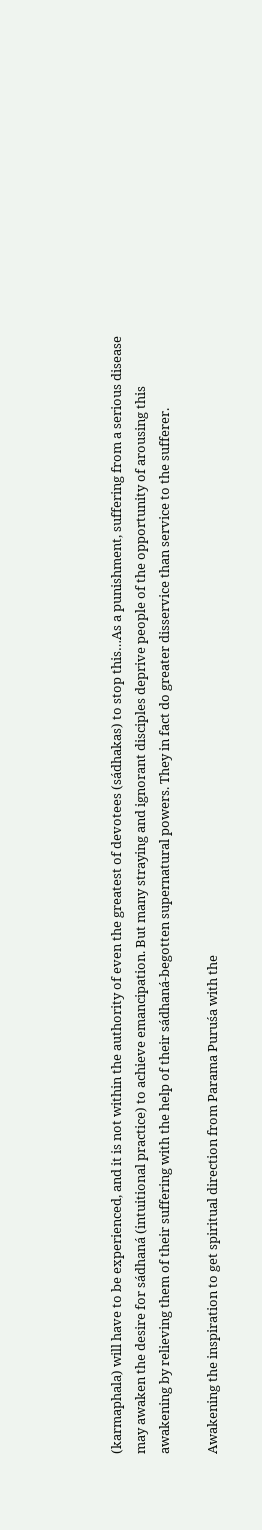(karmaphala) will have to be experienced, and it is not within the authority of even the greatest of devotees (sádhakas) to stop this…As a punishment, suffering from a serious disease may awaken the desire for sádhaná (intuitional practice) to achieve emancipation. But many straying and ignorant disciples deprive people of the opportunity of arousing this awakening by relieving them of their suffering with the help of their sádhaná-begotten supernatural powers. They in fact do greater disservice than service to the sufferer.

Awakening the inspiration to get spiritual direction from Parama Puruśa with the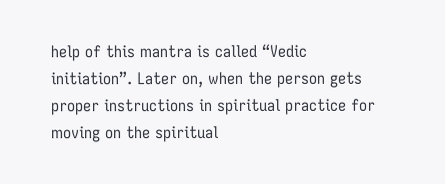help of this mantra is called “Vedic initiation”. Later on, when the person gets proper instructions in spiritual practice for moving on the spiritual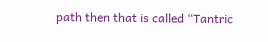path then that is called “Tantric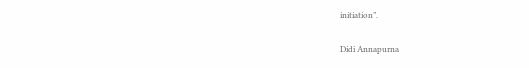initiation”.

Didi Annapurna